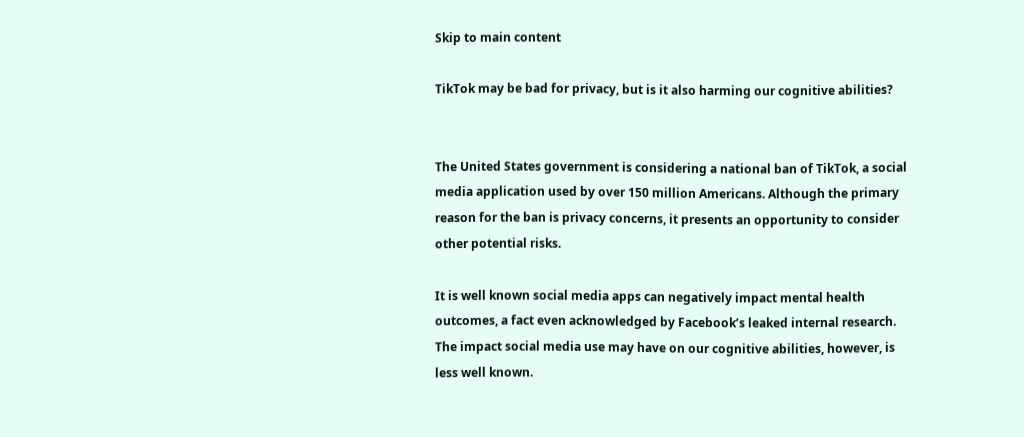Skip to main content

TikTok may be bad for privacy, but is it also harming our cognitive abilities?


The United States government is considering a national ban of TikTok, a social media application used by over 150 million Americans. Although the primary reason for the ban is privacy concerns, it presents an opportunity to consider other potential risks.

It is well known social media apps can negatively impact mental health outcomes, a fact even acknowledged by Facebook’s leaked internal research. The impact social media use may have on our cognitive abilities, however, is less well known.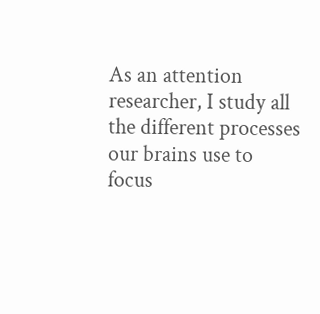As an attention researcher, I study all the different processes our brains use to focus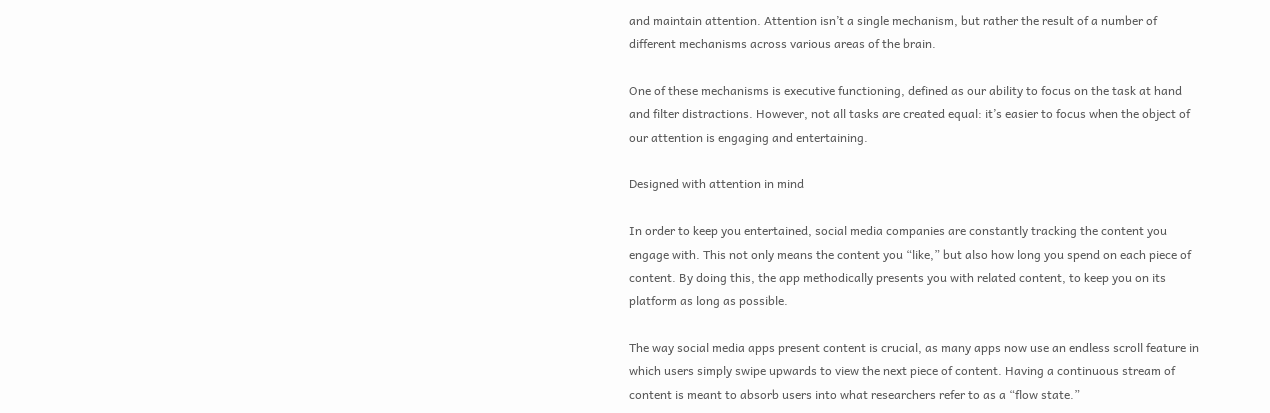and maintain attention. Attention isn’t a single mechanism, but rather the result of a number of different mechanisms across various areas of the brain.

One of these mechanisms is executive functioning, defined as our ability to focus on the task at hand and filter distractions. However, not all tasks are created equal: it’s easier to focus when the object of our attention is engaging and entertaining.

Designed with attention in mind

In order to keep you entertained, social media companies are constantly tracking the content you engage with. This not only means the content you “like,” but also how long you spend on each piece of content. By doing this, the app methodically presents you with related content, to keep you on its platform as long as possible.

The way social media apps present content is crucial, as many apps now use an endless scroll feature in which users simply swipe upwards to view the next piece of content. Having a continuous stream of content is meant to absorb users into what researchers refer to as a “flow state.”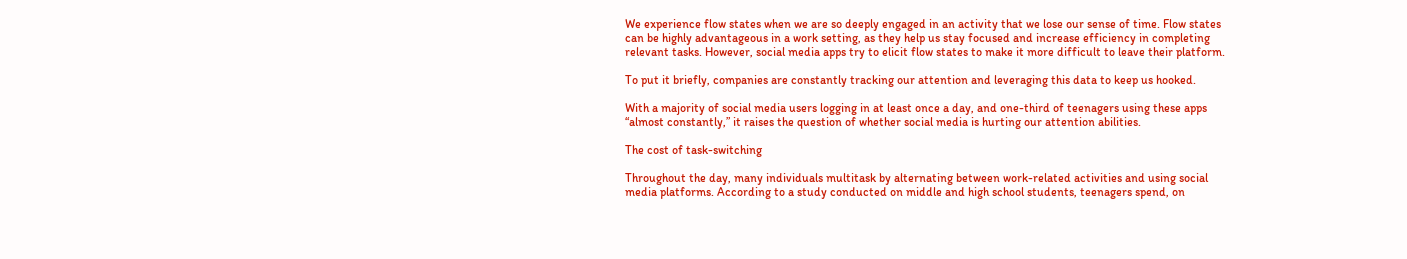We experience flow states when we are so deeply engaged in an activity that we lose our sense of time. Flow states can be highly advantageous in a work setting, as they help us stay focused and increase efficiency in completing relevant tasks. However, social media apps try to elicit flow states to make it more difficult to leave their platform.

To put it briefly, companies are constantly tracking our attention and leveraging this data to keep us hooked.

With a majority of social media users logging in at least once a day, and one-third of teenagers using these apps “almost constantly,” it raises the question of whether social media is hurting our attention abilities.

The cost of task-switching

Throughout the day, many individuals multitask by alternating between work-related activities and using social media platforms. According to a study conducted on middle and high school students, teenagers spend, on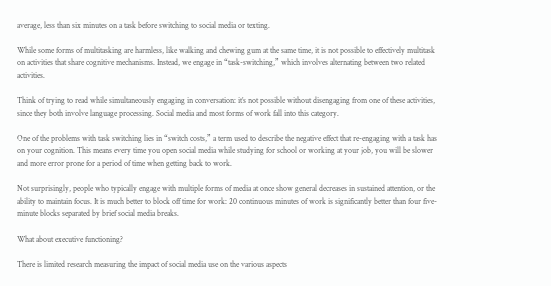average, less than six minutes on a task before switching to social media or texting.

While some forms of multitasking are harmless, like walking and chewing gum at the same time, it is not possible to effectively multitask on activities that share cognitive mechanisms. Instead, we engage in “task-switching,” which involves alternating between two related activities.

Think of trying to read while simultaneously engaging in conversation: it’s not possible without disengaging from one of these activities, since they both involve language processing. Social media and most forms of work fall into this category.

One of the problems with task switching lies in “switch costs,” a term used to describe the negative effect that re-engaging with a task has on your cognition. This means every time you open social media while studying for school or working at your job, you will be slower and more error prone for a period of time when getting back to work.

Not surprisingly, people who typically engage with multiple forms of media at once show general decreases in sustained attention, or the ability to maintain focus. It is much better to block off time for work: 20 continuous minutes of work is significantly better than four five-minute blocks separated by brief social media breaks.

What about executive functioning?

There is limited research measuring the impact of social media use on the various aspects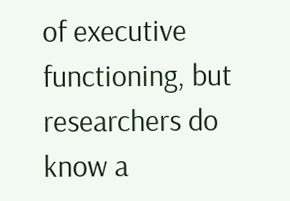of executive functioning, but researchers do know a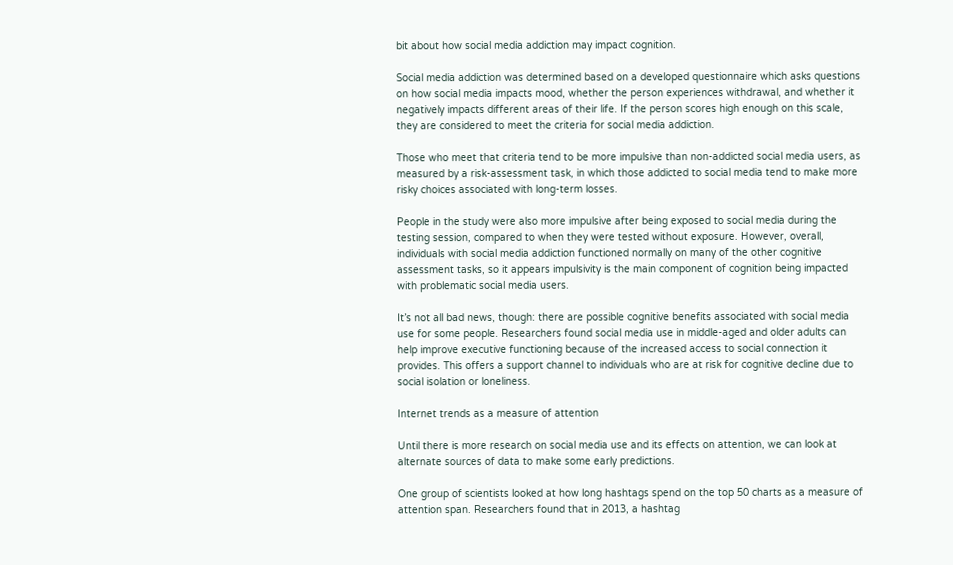bit about how social media addiction may impact cognition.

Social media addiction was determined based on a developed questionnaire which asks questions on how social media impacts mood, whether the person experiences withdrawal, and whether it negatively impacts different areas of their life. If the person scores high enough on this scale, they are considered to meet the criteria for social media addiction.

Those who meet that criteria tend to be more impulsive than non-addicted social media users, as measured by a risk-assessment task, in which those addicted to social media tend to make more risky choices associated with long-term losses.

People in the study were also more impulsive after being exposed to social media during the testing session, compared to when they were tested without exposure. However, overall, individuals with social media addiction functioned normally on many of the other cognitive assessment tasks, so it appears impulsivity is the main component of cognition being impacted with problematic social media users.

It’s not all bad news, though: there are possible cognitive benefits associated with social media use for some people. Researchers found social media use in middle-aged and older adults can help improve executive functioning because of the increased access to social connection it provides. This offers a support channel to individuals who are at risk for cognitive decline due to social isolation or loneliness.

Internet trends as a measure of attention

Until there is more research on social media use and its effects on attention, we can look at alternate sources of data to make some early predictions.

One group of scientists looked at how long hashtags spend on the top 50 charts as a measure of attention span. Researchers found that in 2013, a hashtag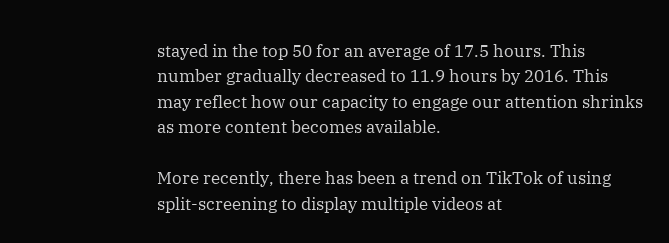stayed in the top 50 for an average of 17.5 hours. This number gradually decreased to 11.9 hours by 2016. This may reflect how our capacity to engage our attention shrinks as more content becomes available.

More recently, there has been a trend on TikTok of using split-screening to display multiple videos at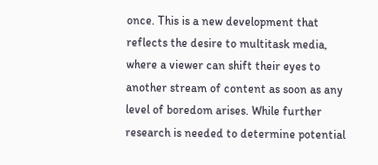once. This is a new development that reflects the desire to multitask media, where a viewer can shift their eyes to another stream of content as soon as any level of boredom arises. While further research is needed to determine potential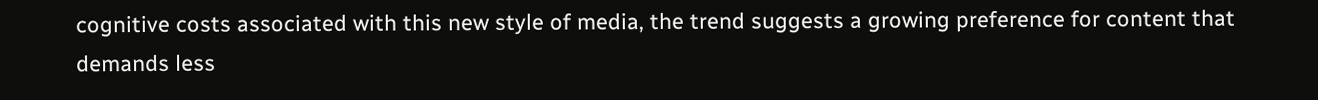cognitive costs associated with this new style of media, the trend suggests a growing preference for content that demands less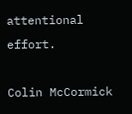attentional effort.

Colin McCormick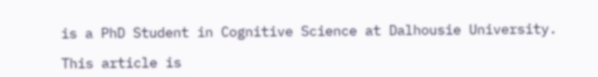is a PhD Student in Cognitive Science at Dalhousie University.

This article is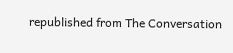republished from The Conversation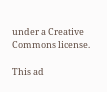under a Creative Commons license.

This ad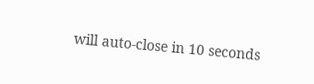will auto-close in 10 seconds